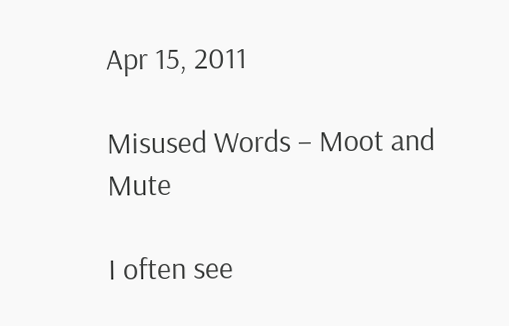Apr 15, 2011

Misused Words – Moot and Mute

I often see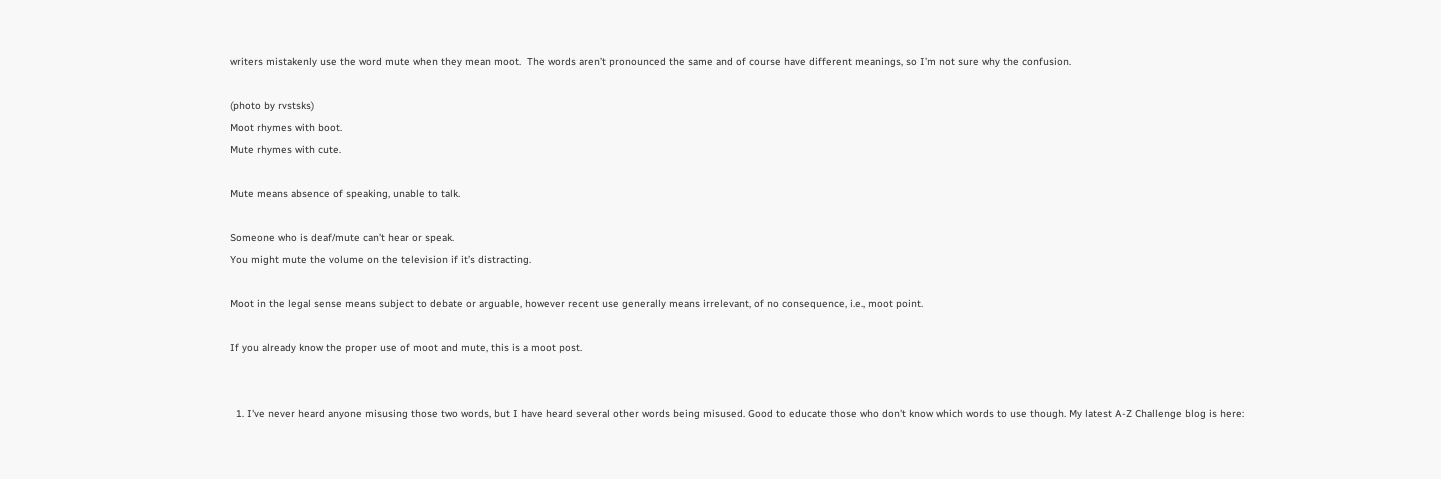writers mistakenly use the word mute when they mean moot.  The words aren’t pronounced the same and of course have different meanings, so I’m not sure why the confusion.

(photo by rvstsks)
Moot rhymes with boot.
Mute rhymes with cute.

Mute means absence of speaking, unable to talk.

Someone who is deaf/mute can’t hear or speak.
You might mute the volume on the television if it’s distracting.

Moot in the legal sense means subject to debate or arguable, however recent use generally means irrelevant, of no consequence, i.e., moot point.

If you already know the proper use of moot and mute, this is a moot post.


  1. I've never heard anyone misusing those two words, but I have heard several other words being misused. Good to educate those who don't know which words to use though. My latest A-Z Challenge blog is here: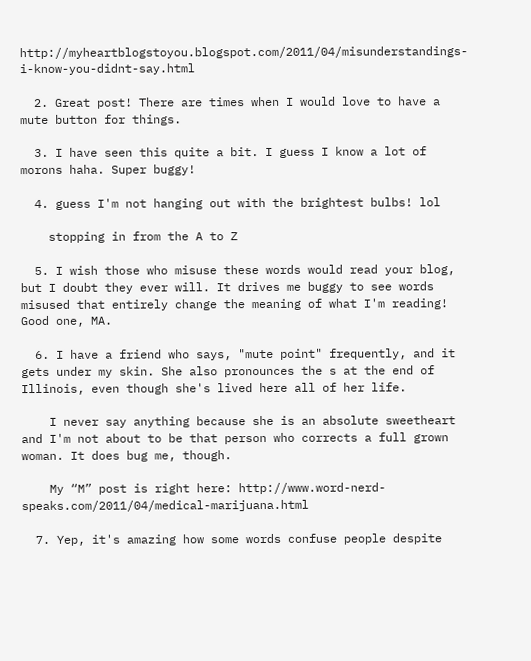http://myheartblogstoyou.blogspot.com/2011/04/misunderstandings-i-know-you-didnt-say.html

  2. Great post! There are times when I would love to have a mute button for things.

  3. I have seen this quite a bit. I guess I know a lot of morons haha. Super buggy!

  4. guess I'm not hanging out with the brightest bulbs! lol

    stopping in from the A to Z

  5. I wish those who misuse these words would read your blog, but I doubt they ever will. It drives me buggy to see words misused that entirely change the meaning of what I'm reading! Good one, MA.

  6. I have a friend who says, "mute point" frequently, and it gets under my skin. She also pronounces the s at the end of Illinois, even though she's lived here all of her life.

    I never say anything because she is an absolute sweetheart and I'm not about to be that person who corrects a full grown woman. It does bug me, though.

    My “M” post is right here: http://www.word-nerd-speaks.com/2011/04/medical-marijuana.html

  7. Yep, it's amazing how some words confuse people despite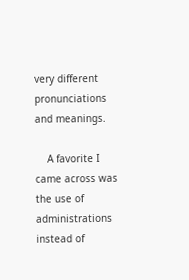very different pronunciations and meanings.

    A favorite I came across was the use of administrations instead of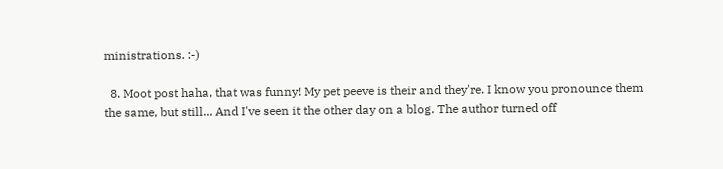ministrations. :-)

  8. Moot post haha, that was funny! My pet peeve is their and they're. I know you pronounce them the same, but still... And I've seen it the other day on a blog. The author turned off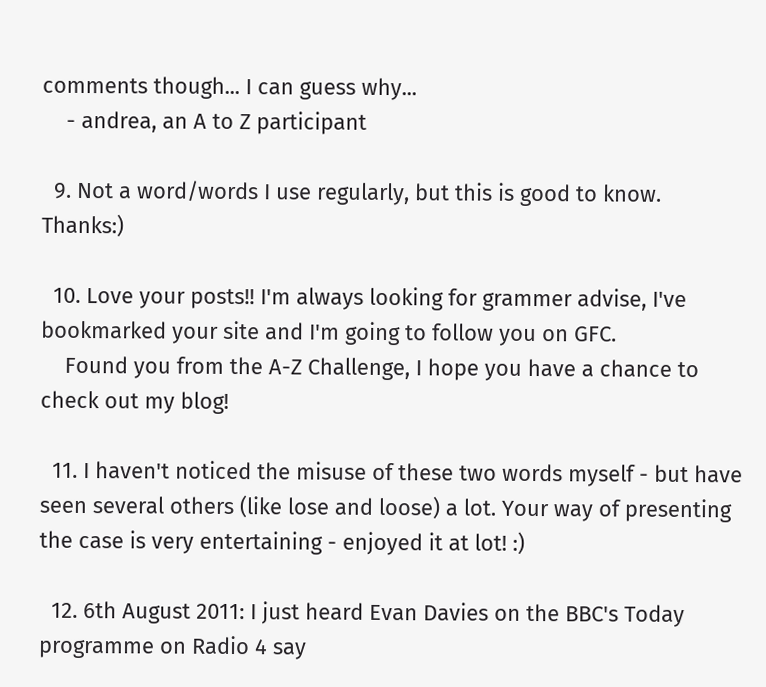comments though... I can guess why...
    - andrea, an A to Z participant

  9. Not a word/words I use regularly, but this is good to know. Thanks:)

  10. Love your posts!! I'm always looking for grammer advise, I've bookmarked your site and I'm going to follow you on GFC.
    Found you from the A-Z Challenge, I hope you have a chance to check out my blog!

  11. I haven't noticed the misuse of these two words myself - but have seen several others (like lose and loose) a lot. Your way of presenting the case is very entertaining - enjoyed it at lot! :)

  12. 6th August 2011: I just heard Evan Davies on the BBC's Today programme on Radio 4 say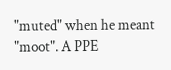"muted" when he meant "moot". A PPE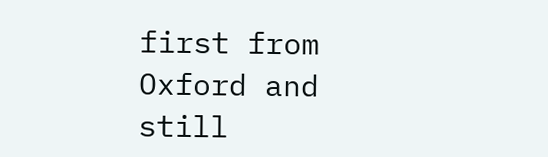first from Oxford and still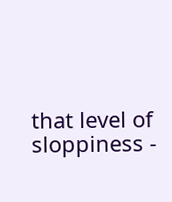that level of sloppiness -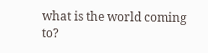what is the world coming to?